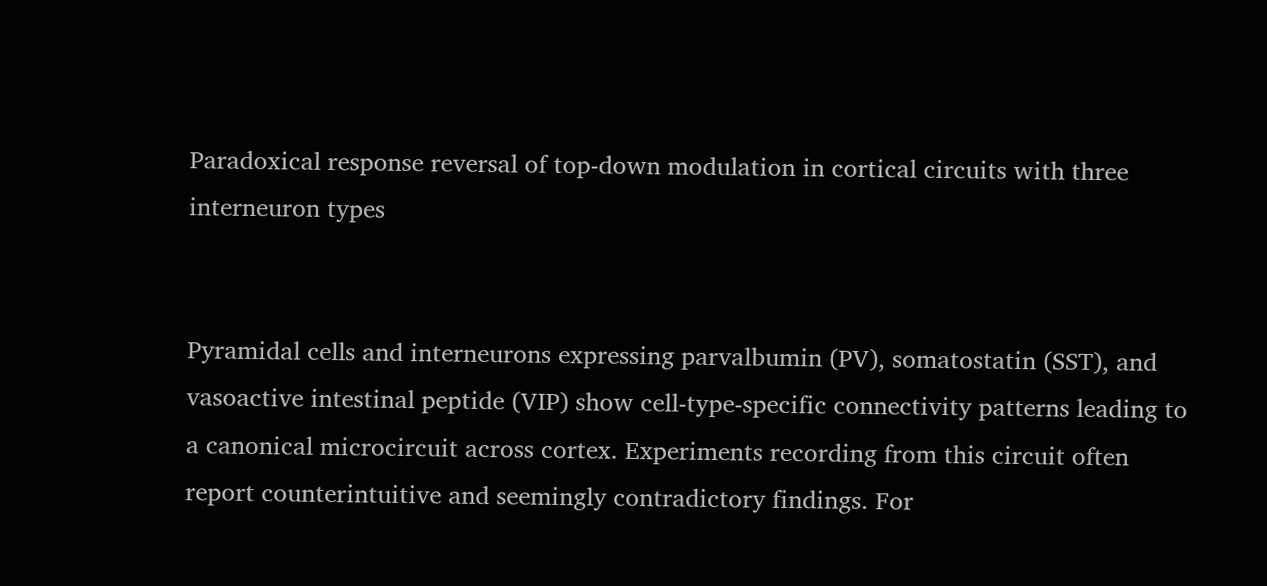Paradoxical response reversal of top-down modulation in cortical circuits with three interneuron types


Pyramidal cells and interneurons expressing parvalbumin (PV), somatostatin (SST), and vasoactive intestinal peptide (VIP) show cell-type-specific connectivity patterns leading to a canonical microcircuit across cortex. Experiments recording from this circuit often report counterintuitive and seemingly contradictory findings. For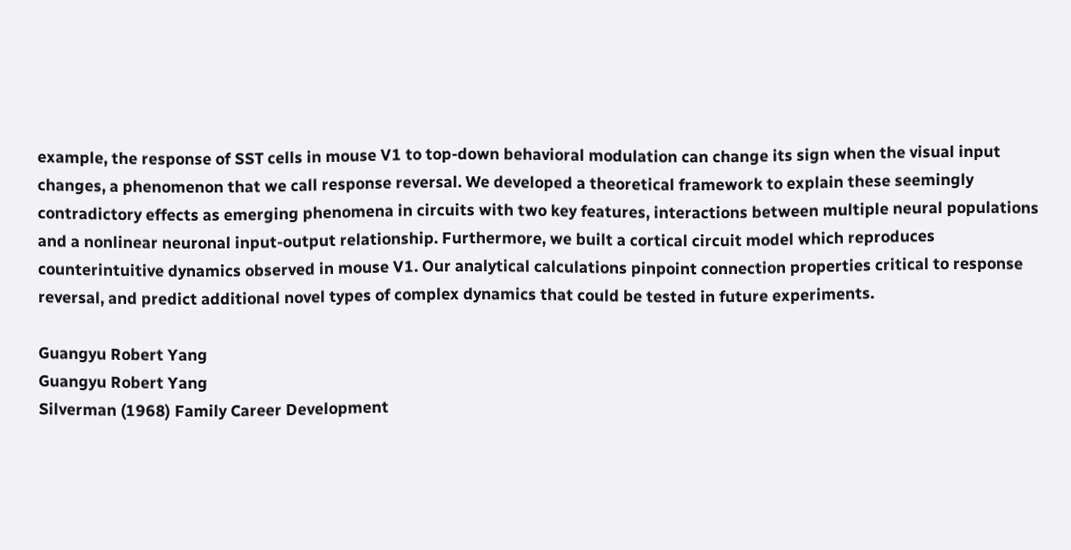example, the response of SST cells in mouse V1 to top-down behavioral modulation can change its sign when the visual input changes, a phenomenon that we call response reversal. We developed a theoretical framework to explain these seemingly contradictory effects as emerging phenomena in circuits with two key features, interactions between multiple neural populations and a nonlinear neuronal input-output relationship. Furthermore, we built a cortical circuit model which reproduces counterintuitive dynamics observed in mouse V1. Our analytical calculations pinpoint connection properties critical to response reversal, and predict additional novel types of complex dynamics that could be tested in future experiments.

Guangyu Robert Yang
Guangyu Robert Yang
Silverman (1968) Family Career Development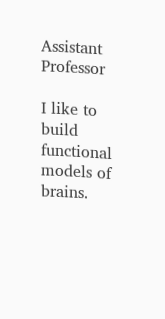Assistant Professor

I like to build functional models of brains.